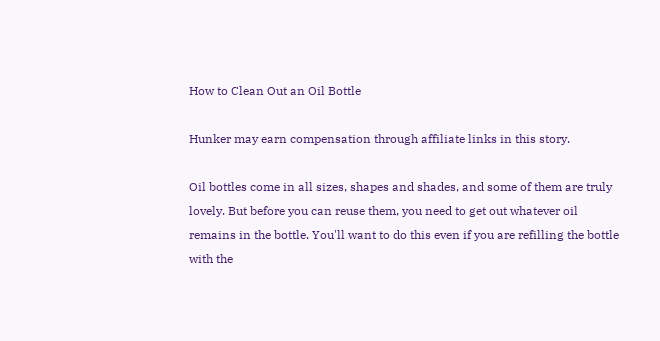How to Clean Out an Oil Bottle

Hunker may earn compensation through affiliate links in this story.

Oil bottles come in all sizes, shapes and shades, and some of them are truly lovely. But before you can reuse them, you need to get out whatever oil remains in the bottle. You'll want to do this even if you are refilling the bottle with the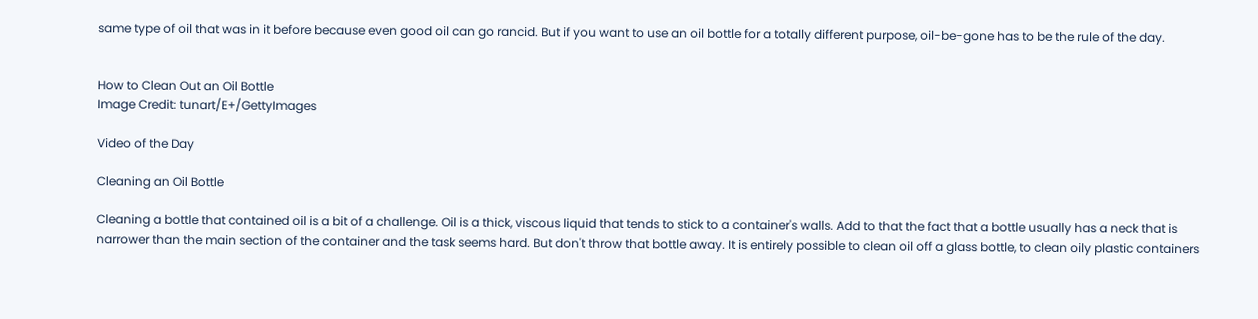same type of oil that was in it before because even good oil can go rancid. But if you want to use an oil bottle for a totally different purpose, oil-be-gone has to be the rule of the day.


How to Clean Out an Oil Bottle
Image Credit: tunart/E+/GettyImages

Video of the Day

Cleaning an Oil Bottle

Cleaning a bottle that contained oil is a bit of a challenge. Oil is a thick, viscous liquid that tends to stick to a container's walls. Add to that the fact that a bottle usually has a neck that is narrower than the main section of the container and the task seems hard. But don't throw that bottle away. It is entirely possible to clean oil off a glass bottle, to clean oily plastic containers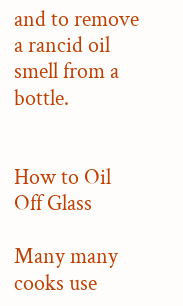and to remove a rancid oil smell from a bottle.


How to Oil Off Glass

Many many cooks use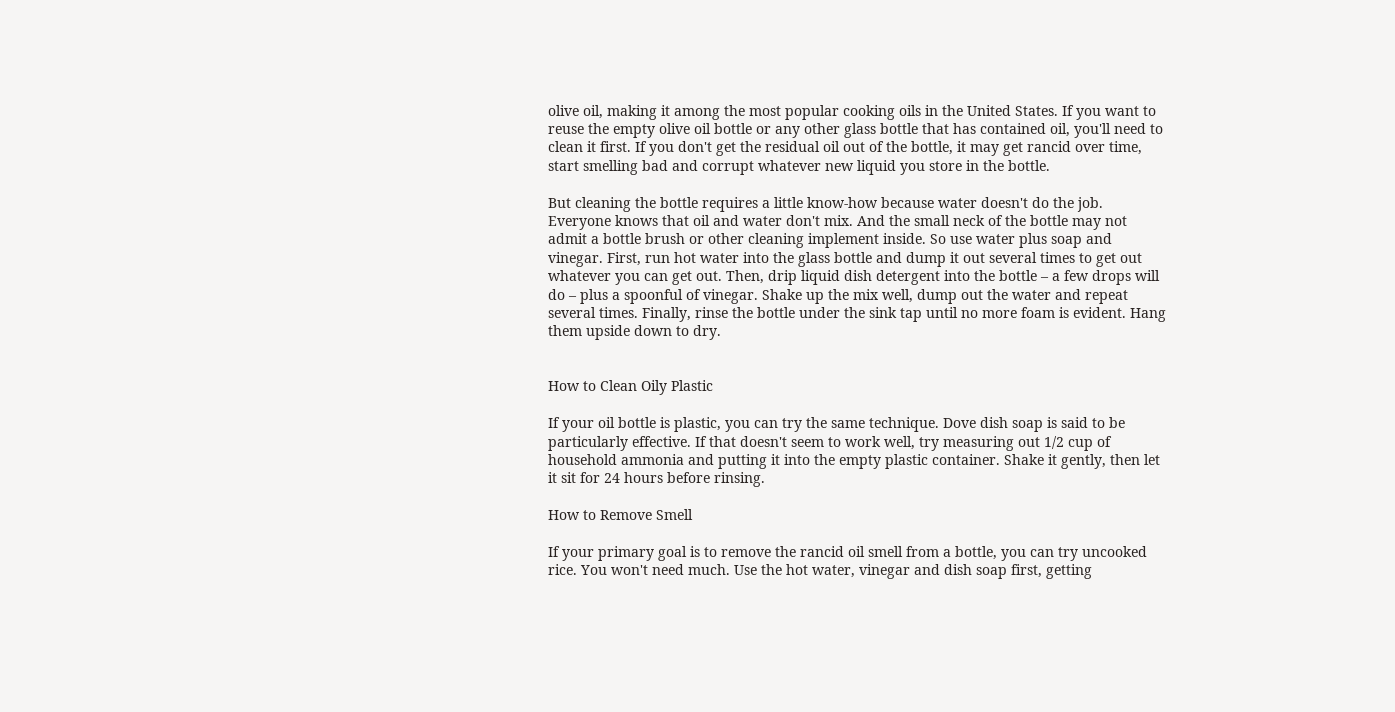olive oil, making it among the most popular cooking oils in the United States. If you want to reuse the empty olive oil bottle or any other glass bottle that has contained oil, you'll need to clean it first. If you don't get the residual oil out of the bottle, it may get rancid over time, start smelling bad and corrupt whatever new liquid you store in the bottle.

But cleaning the bottle requires a little know-how because water doesn't do the job. Everyone knows that oil and water don't mix. And the small neck of the bottle may not admit a bottle brush or other cleaning implement inside. So use water plus soap and vinegar. First, run hot water into the glass bottle and dump it out several times to get out whatever you can get out. Then, drip liquid dish detergent into the bottle – a few drops will do – plus a spoonful of vinegar. Shake up the mix well, dump out the water and repeat several times. Finally, rinse the bottle under the sink tap until no more foam is evident. Hang them upside down to dry.


How to Clean Oily Plastic

If your oil bottle is plastic, you can try the same technique. Dove dish soap is said to be particularly effective. If that doesn't seem to work well, try measuring out 1/2 cup of household ammonia and putting it into the empty plastic container. Shake it gently, then let it sit for 24 hours before rinsing.

How to Remove Smell

If your primary goal is to remove the rancid oil smell from a bottle, you can try uncooked rice. You won't need much. Use the hot water, vinegar and dish soap first, getting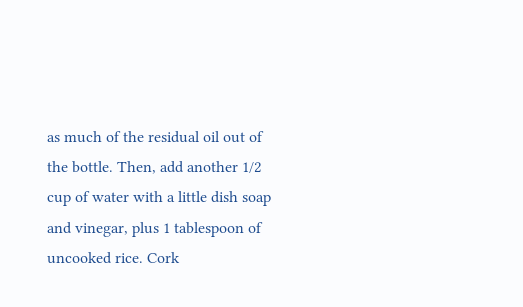as much of the residual oil out of the bottle. Then, add another 1/2 cup of water with a little dish soap and vinegar, plus 1 tablespoon of uncooked rice. Cork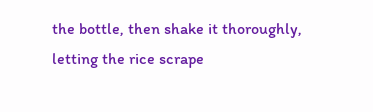the bottle, then shake it thoroughly, letting the rice scrape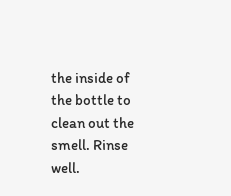the inside of the bottle to clean out the smell. Rinse well.